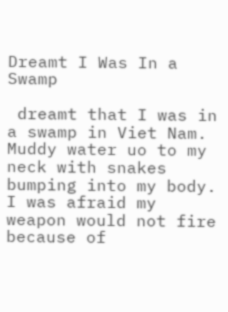Dreamt I Was In a Swamp

 dreamt that I was in a swamp in Viet Nam. Muddy water uo to my neck with snakes bumping into my body. I was afraid my weapon would not fire because of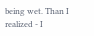being wet. Than I realized - I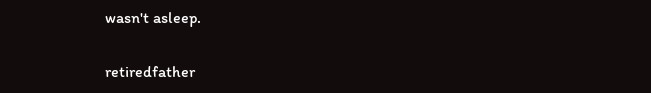wasn't asleep.

retiredfather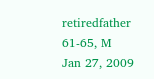retiredfather
61-65, M
Jan 27, 2009